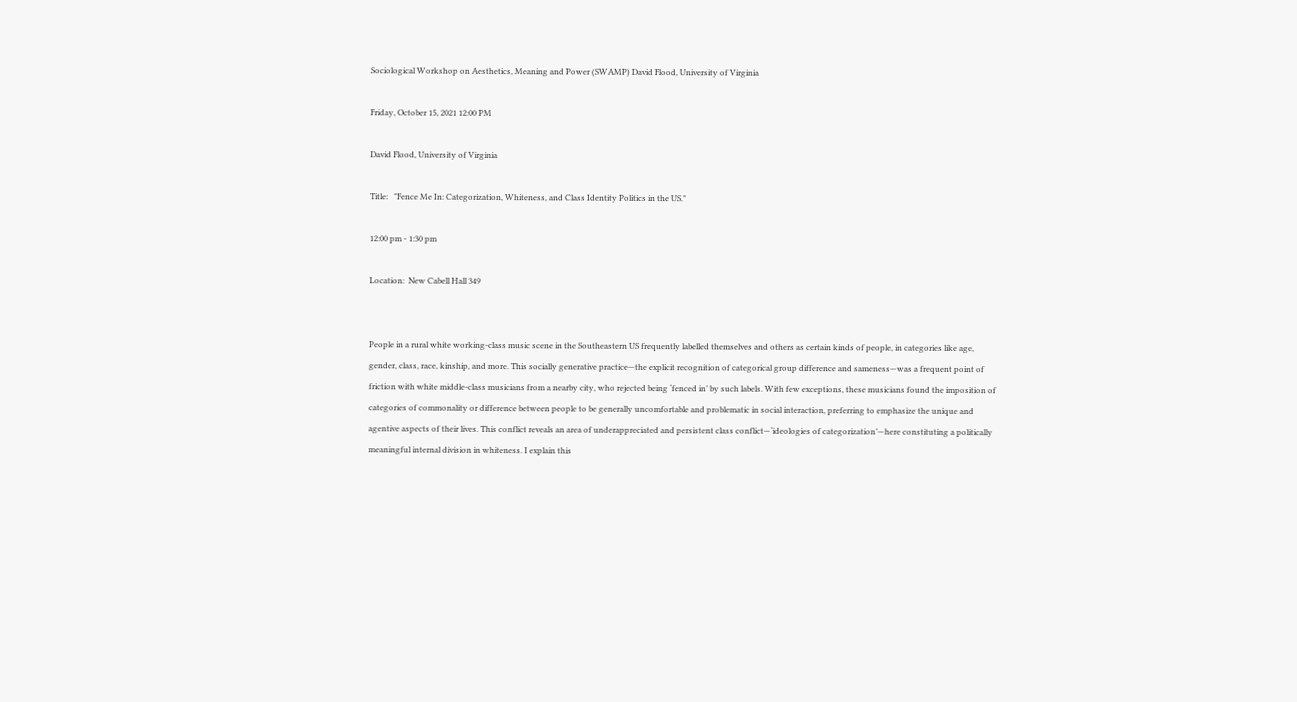Sociological Workshop on Aesthetics, Meaning and Power (SWAMP) David Flood, University of Virginia

Friday, October 15, 2021 12:00 PM

David Flood, University of Virginia

Title:   "Fence Me In: Categorization, Whiteness, and Class Identity Politics in the US."

12:00 pm - 1:30 pm

Location:  New Cabell Hall 349


People in a rural white working-class music scene in the Southeastern US frequently labelled themselves and others as certain kinds of people, in categories like age, gender, class, race, kinship, and more. This socially generative practice—the explicit recognition of categorical group difference and sameness—was a frequent point of friction with white middle-class musicians from a nearby city, who rejected being ‘fenced in’ by such labels. With few exceptions, these musicians found the imposition of categories of commonality or difference between people to be generally uncomfortable and problematic in social interaction, preferring to emphasize the unique and agentive aspects of their lives. This conflict reveals an area of underappreciated and persistent class conflict—‘ideologies of categorization’—here constituting a politically meaningful internal division in whiteness. I explain this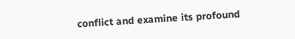conflict and examine its profound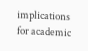implications for academic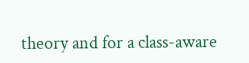theory and for a class-aware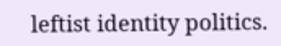leftist identity politics.